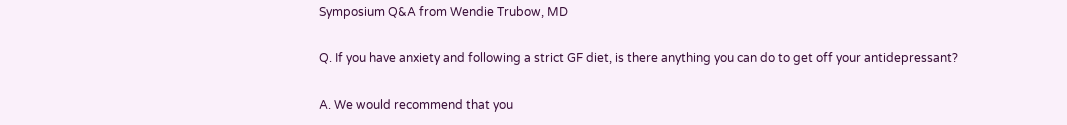Symposium Q&A from Wendie Trubow, MD

Q. If you have anxiety and following a strict GF diet, is there anything you can do to get off your antidepressant?

A. We would recommend that you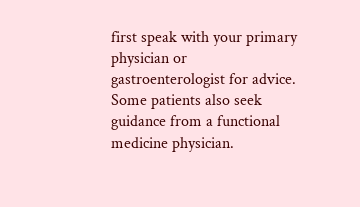first speak with your primary physician or gastroenterologist for advice. Some patients also seek guidance from a functional medicine physician.